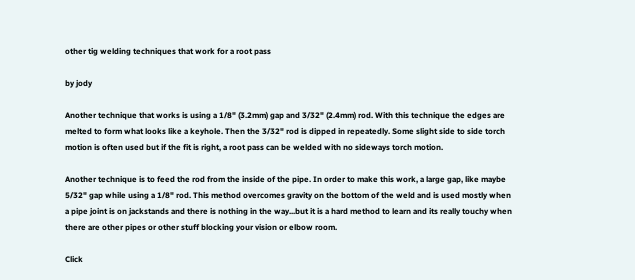other tig welding techniques that work for a root pass

by jody

Another technique that works is using a 1/8" (3.2mm) gap and 3/32" (2.4mm) rod. With this technique the edges are melted to form what looks like a keyhole. Then the 3/32" rod is dipped in repeatedly. Some slight side to side torch motion is often used but if the fit is right, a root pass can be welded with no sideways torch motion.

Another technique is to feed the rod from the inside of the pipe. In order to make this work, a large gap, like maybe 5/32" gap while using a 1/8" rod. This method overcomes gravity on the bottom of the weld and is used mostly when a pipe joint is on jackstands and there is nothing in the way...but it is a hard method to learn and its really touchy when there are other pipes or other stuff blocking your vision or elbow room.

Click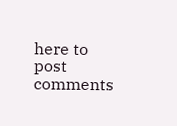here to post comments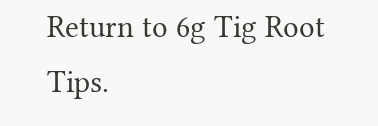Return to 6g Tig Root Tips.